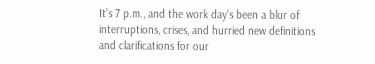It’s 7 p.m., and the work day’s been a blur of interruptions, crises, and hurried new definitions and clarifications for our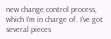new change control process, which I’m in charge of. I’ve got several pieces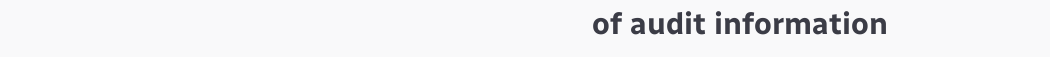of audit information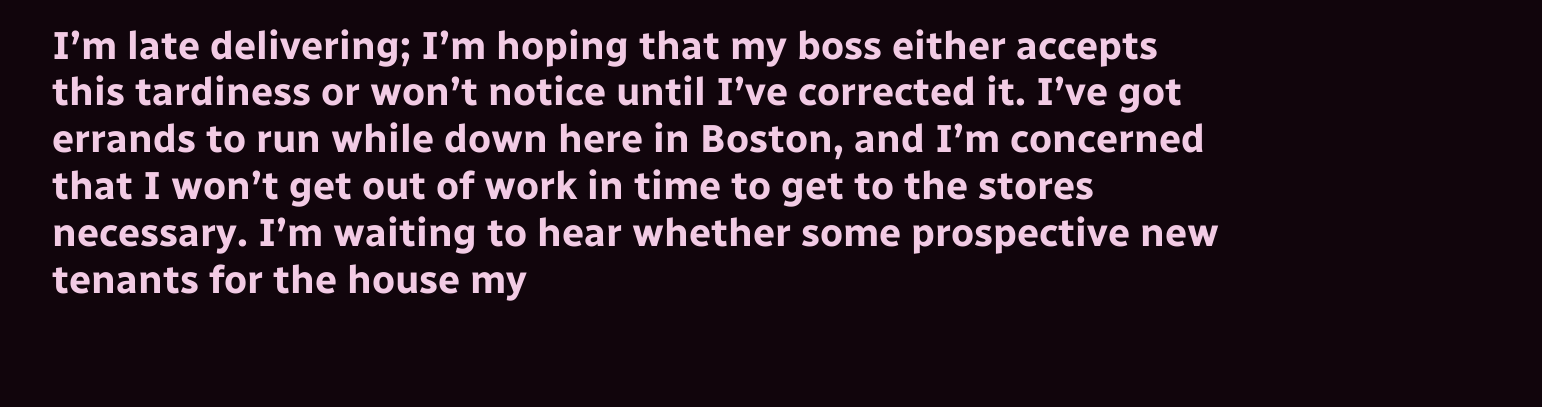I’m late delivering; I’m hoping that my boss either accepts this tardiness or won’t notice until I’ve corrected it. I’ve got errands to run while down here in Boston, and I’m concerned that I won’t get out of work in time to get to the stores necessary. I’m waiting to hear whether some prospective new tenants for the house my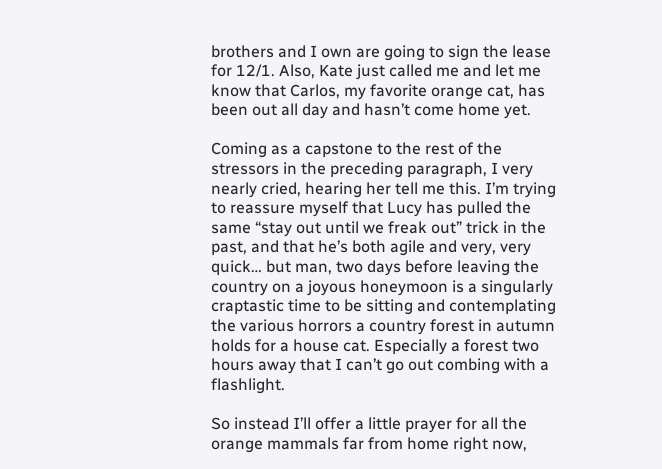brothers and I own are going to sign the lease for 12/1. Also, Kate just called me and let me know that Carlos, my favorite orange cat, has been out all day and hasn’t come home yet.

Coming as a capstone to the rest of the stressors in the preceding paragraph, I very nearly cried, hearing her tell me this. I’m trying to reassure myself that Lucy has pulled the same “stay out until we freak out” trick in the past, and that he’s both agile and very, very quick… but man, two days before leaving the country on a joyous honeymoon is a singularly craptastic time to be sitting and contemplating the various horrors a country forest in autumn holds for a house cat. Especially a forest two hours away that I can’t go out combing with a flashlight.

So instead I’ll offer a little prayer for all the orange mammals far from home right now,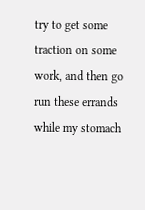try to get some traction on some work, and then go run these errands while my stomach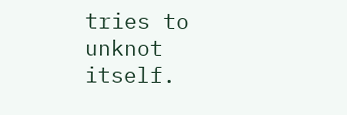tries to unknot itself.